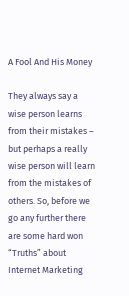A Fool And His Money

They always say a wise person learns from their mistakes – but perhaps a really wise person will learn from the mistakes of others. So, before we go any further there are some hard won “Truths” about Internet Marketing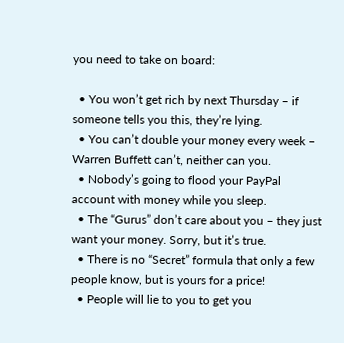you need to take on board:

  • You won’t get rich by next Thursday – if someone tells you this, they’re lying.
  • You can’t double your money every week – Warren Buffett can’t, neither can you.
  • Nobody’s going to flood your PayPal account with money while you sleep.
  • The “Gurus” don’t care about you – they just want your money. Sorry, but it’s true.
  • There is no “Secret” formula that only a few people know, but is yours for a price!
  • People will lie to you to get you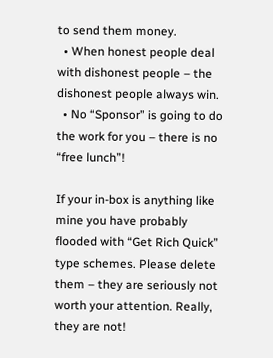to send them money.
  • When honest people deal with dishonest people – the dishonest people always win.
  • No “Sponsor” is going to do the work for you – there is no “free lunch”!

If your in-box is anything like mine you have probably flooded with “Get Rich Quick” type schemes. Please delete them – they are seriously not worth your attention. Really, they are not!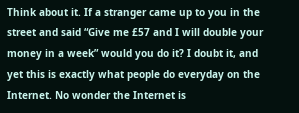Think about it. If a stranger came up to you in the street and said “Give me £57 and I will double your money in a week” would you do it? I doubt it, and yet this is exactly what people do everyday on the Internet. No wonder the Internet is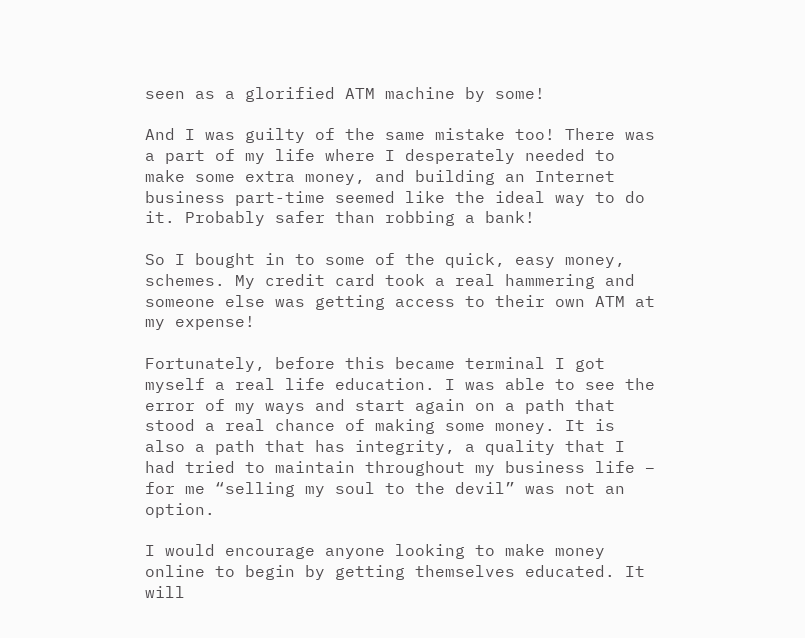seen as a glorified ATM machine by some!

And I was guilty of the same mistake too! There was a part of my life where I desperately needed to make some extra money, and building an Internet business part-time seemed like the ideal way to do it. Probably safer than robbing a bank!

So I bought in to some of the quick, easy money, schemes. My credit card took a real hammering and someone else was getting access to their own ATM at my expense!

Fortunately, before this became terminal I got myself a real life education. I was able to see the error of my ways and start again on a path that stood a real chance of making some money. It is also a path that has integrity, a quality that I had tried to maintain throughout my business life – for me “selling my soul to the devil” was not an option.

I would encourage anyone looking to make money online to begin by getting themselves educated. It will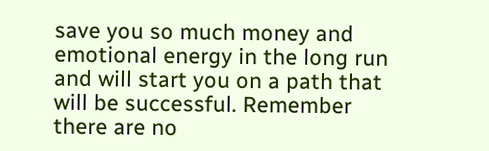save you so much money and emotional energy in the long run and will start you on a path that will be successful. Remember there are no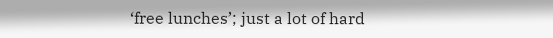‘free lunches’; just a lot of hard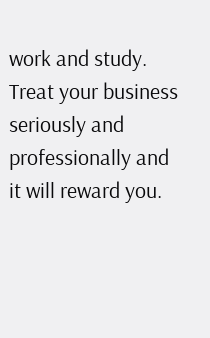work and study. Treat your business seriously and professionally and it will reward you.